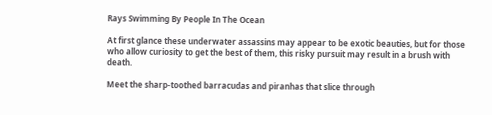Rays Swimming By People In The Ocean

At first glance these underwater assassins may appear to be exotic beauties, but for those who allow curiosity to get the best of them, this risky pursuit may result in a brush with death.

Meet the sharp-toothed barracudas and piranhas that slice through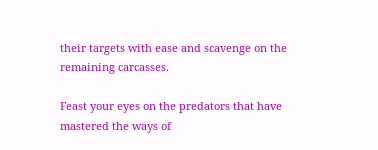their targets with ease and scavenge on the remaining carcasses.

Feast your eyes on the predators that have mastered the ways of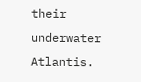their underwater Atlantis.